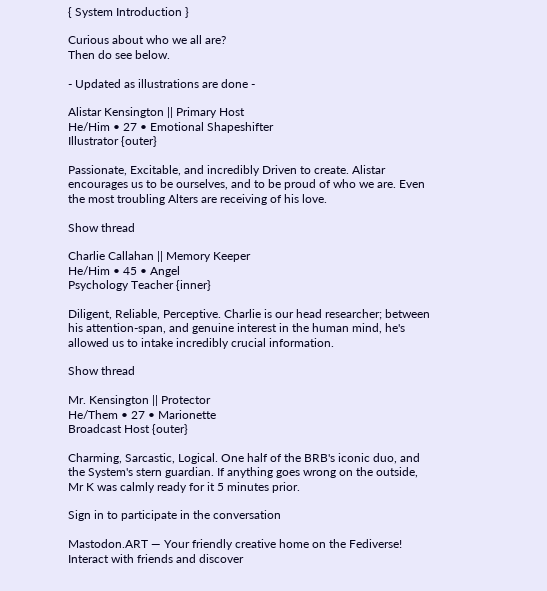{ System Introduction }

Curious about who we all are?
Then do see below.

- Updated as illustrations are done -

Alistar Kensington || Primary Host
He/Him • 27 • Emotional Shapeshifter
Illustrator {outer}

Passionate, Excitable, and incredibly Driven to create. Alistar encourages us to be ourselves, and to be proud of who we are. Even the most troubling Alters are receiving of his love.

Show thread

Charlie Callahan || Memory Keeper
He/Him • 45 • Angel
Psychology Teacher {inner}

Diligent, Reliable, Perceptive. Charlie is our head researcher; between his attention-span, and genuine interest in the human mind, he's allowed us to intake incredibly crucial information.

Show thread

Mr. Kensington || Protector
He/Them • 27 • Marionette
Broadcast Host {outer}

Charming, Sarcastic, Logical. One half of the BRB's iconic duo, and the System's stern guardian. If anything goes wrong on the outside, Mr K was calmly ready for it 5 minutes prior.

Sign in to participate in the conversation

Mastodon.ART — Your friendly creative home on the Fediverse! Interact with friends and discover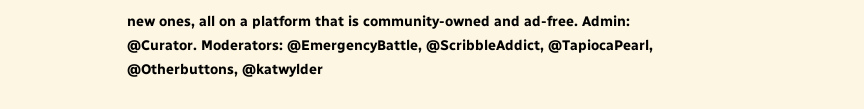new ones, all on a platform that is community-owned and ad-free. Admin: @Curator. Moderators: @EmergencyBattle, @ScribbleAddict, @TapiocaPearl, @Otherbuttons, @katwylder